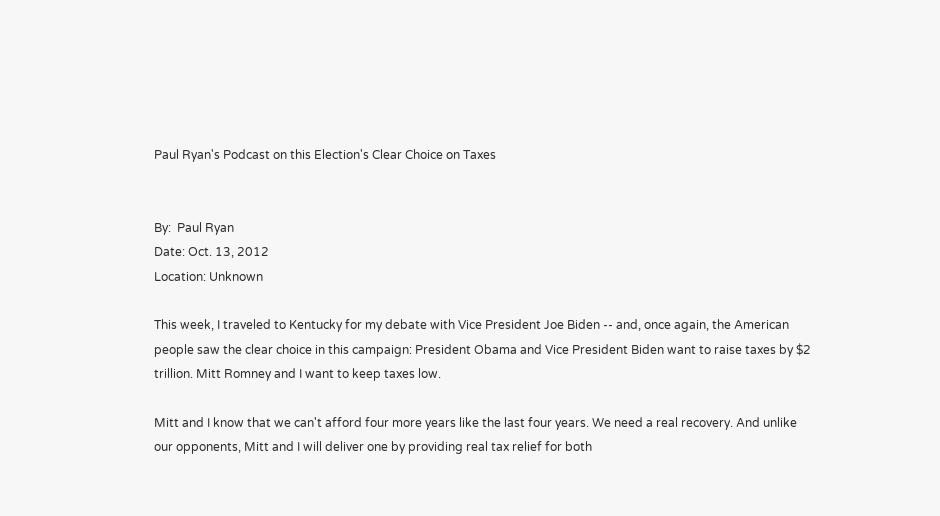Paul Ryan's Podcast on this Election's Clear Choice on Taxes


By:  Paul Ryan
Date: Oct. 13, 2012
Location: Unknown

This week, I traveled to Kentucky for my debate with Vice President Joe Biden -- and, once again, the American people saw the clear choice in this campaign: President Obama and Vice President Biden want to raise taxes by $2 trillion. Mitt Romney and I want to keep taxes low.

Mitt and I know that we can't afford four more years like the last four years. We need a real recovery. And unlike our opponents, Mitt and I will deliver one by providing real tax relief for both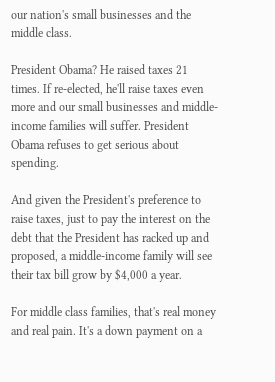our nation's small businesses and the middle class.

President Obama? He raised taxes 21 times. If re-elected, he'll raise taxes even more and our small businesses and middle-income families will suffer. President Obama refuses to get serious about spending.

And given the President's preference to raise taxes, just to pay the interest on the debt that the President has racked up and proposed, a middle-income family will see their tax bill grow by $4,000 a year.

For middle class families, that's real money and real pain. It's a down payment on a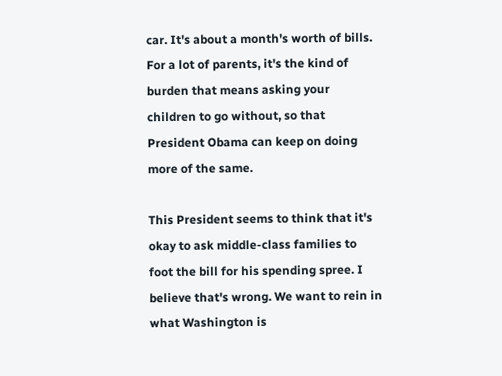car. It's about a month's worth of bills. For a lot of parents, it's the kind of burden that means asking your children to go without, so that President Obama can keep on doing more of the same.

This President seems to think that it's okay to ask middle-class families to foot the bill for his spending spree. I believe that's wrong. We want to rein in what Washington is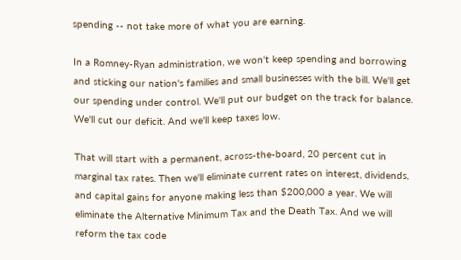spending -- not take more of what you are earning.

In a Romney-Ryan administration, we won't keep spending and borrowing and sticking our nation's families and small businesses with the bill. We'll get our spending under control. We'll put our budget on the track for balance. We'll cut our deficit. And we'll keep taxes low.

That will start with a permanent, across-the-board, 20 percent cut in marginal tax rates. Then we'll eliminate current rates on interest, dividends, and capital gains for anyone making less than $200,000 a year. We will eliminate the Alternative Minimum Tax and the Death Tax. And we will reform the tax code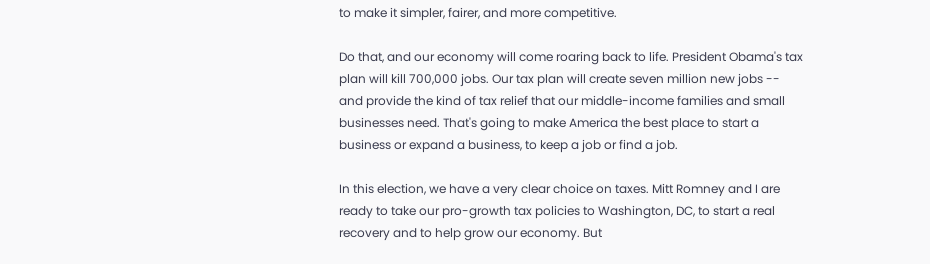to make it simpler, fairer, and more competitive.

Do that, and our economy will come roaring back to life. President Obama's tax plan will kill 700,000 jobs. Our tax plan will create seven million new jobs -- and provide the kind of tax relief that our middle-income families and small businesses need. That's going to make America the best place to start a business or expand a business, to keep a job or find a job.

In this election, we have a very clear choice on taxes. Mitt Romney and I are ready to take our pro-growth tax policies to Washington, DC, to start a real recovery and to help grow our economy. But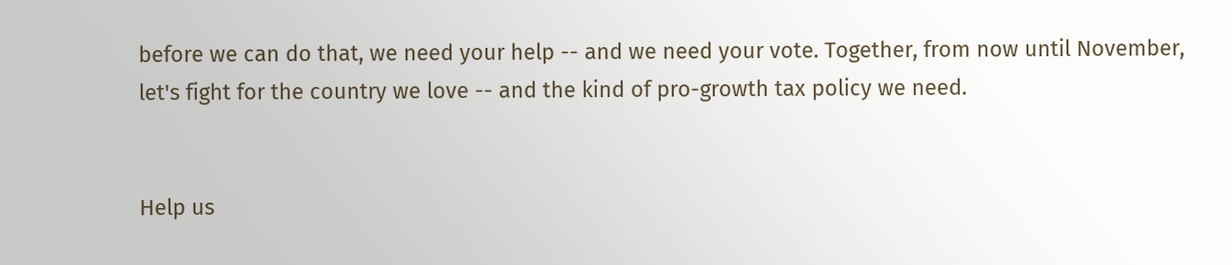before we can do that, we need your help -- and we need your vote. Together, from now until November, let's fight for the country we love -- and the kind of pro-growth tax policy we need.


Help us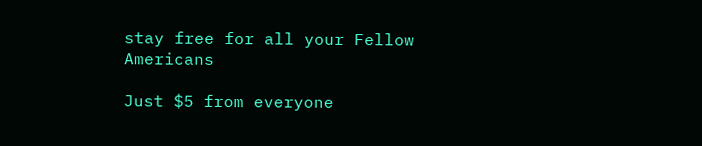stay free for all your Fellow Americans

Just $5 from everyone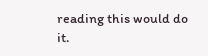reading this would do it.